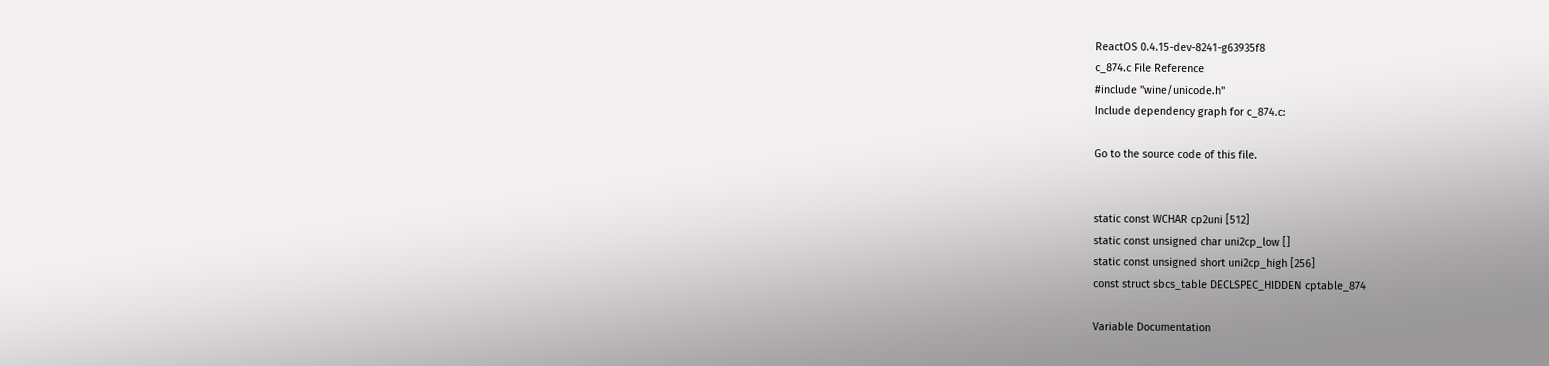ReactOS 0.4.15-dev-8241-g63935f8
c_874.c File Reference
#include "wine/unicode.h"
Include dependency graph for c_874.c:

Go to the source code of this file.


static const WCHAR cp2uni [512]
static const unsigned char uni2cp_low []
static const unsigned short uni2cp_high [256]
const struct sbcs_table DECLSPEC_HIDDEN cptable_874

Variable Documentation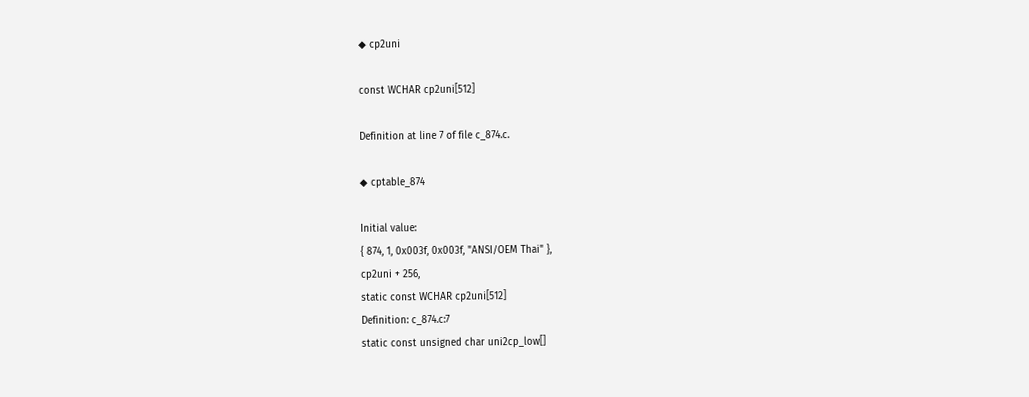◆ cp2uni

const WCHAR cp2uni[512]

Definition at line 7 of file c_874.c.

◆ cptable_874

Initial value:
{ 874, 1, 0x003f, 0x003f, "ANSI/OEM Thai" },
cp2uni + 256,
static const WCHAR cp2uni[512]
Definition: c_874.c:7
static const unsigned char uni2cp_low[]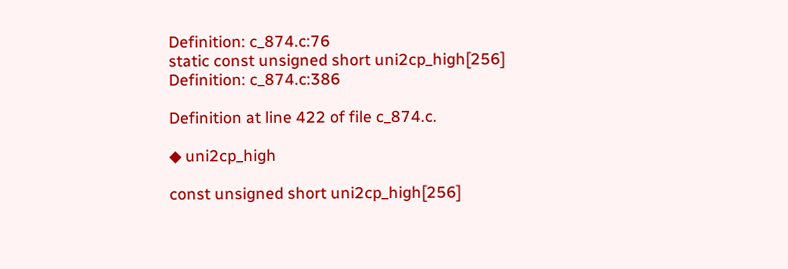Definition: c_874.c:76
static const unsigned short uni2cp_high[256]
Definition: c_874.c:386

Definition at line 422 of file c_874.c.

◆ uni2cp_high

const unsigned short uni2cp_high[256]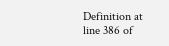Definition at line 386 of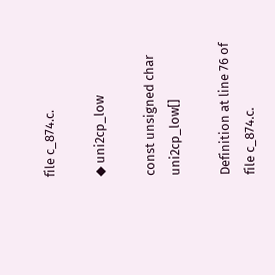file c_874.c.

◆ uni2cp_low

const unsigned char uni2cp_low[]

Definition at line 76 of file c_874.c.